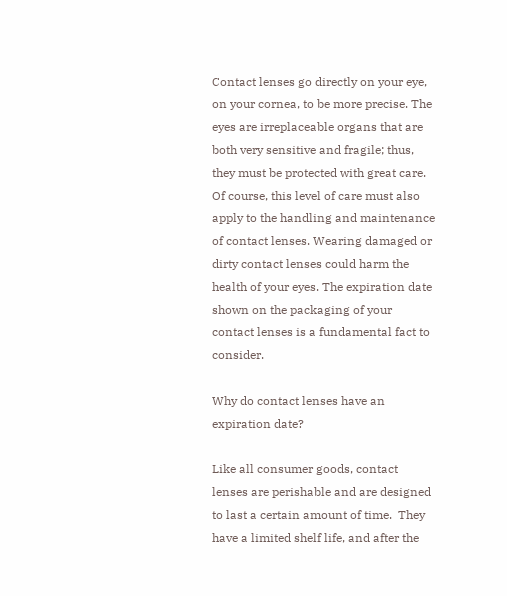Contact lenses go directly on your eye, on your cornea, to be more precise. The eyes are irreplaceable organs that are both very sensitive and fragile; thus, they must be protected with great care. Of course, this level of care must also apply to the handling and maintenance of contact lenses. Wearing damaged or dirty contact lenses could harm the health of your eyes. The expiration date shown on the packaging of your contact lenses is a fundamental fact to consider.

Why do contact lenses have an expiration date?

Like all consumer goods, contact lenses are perishable and are designed to last a certain amount of time.  They have a limited shelf life, and after the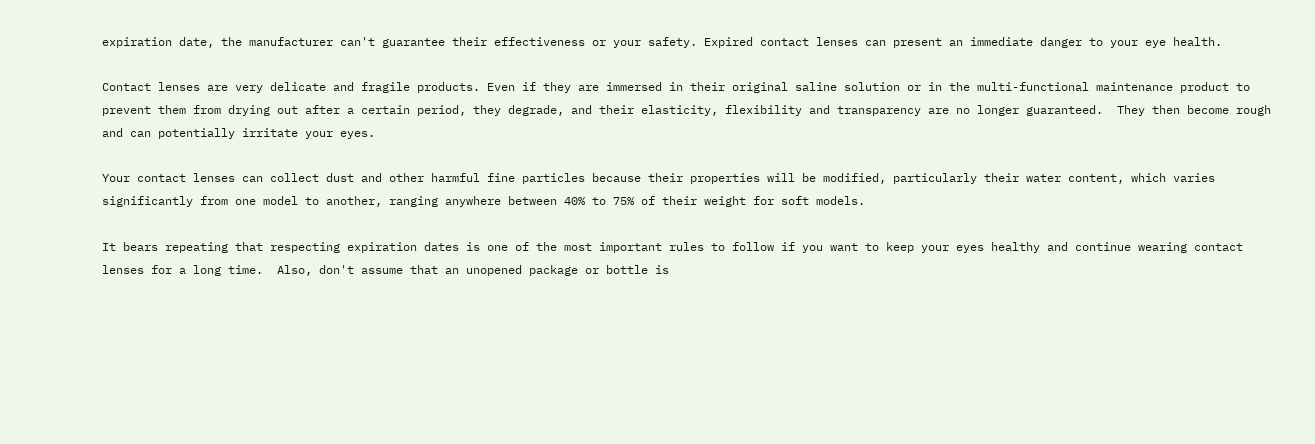expiration date, the manufacturer can't guarantee their effectiveness or your safety. Expired contact lenses can present an immediate danger to your eye health.

Contact lenses are very delicate and fragile products. Even if they are immersed in their original saline solution or in the multi-functional maintenance product to prevent them from drying out after a certain period, they degrade, and their elasticity, flexibility and transparency are no longer guaranteed.  They then become rough and can potentially irritate your eyes.

Your contact lenses can collect dust and other harmful fine particles because their properties will be modified, particularly their water content, which varies significantly from one model to another, ranging anywhere between 40% to 75% of their weight for soft models.

It bears repeating that respecting expiration dates is one of the most important rules to follow if you want to keep your eyes healthy and continue wearing contact lenses for a long time.  Also, don't assume that an unopened package or bottle is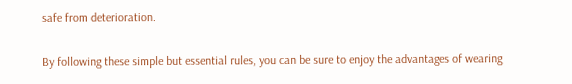safe from deterioration.

By following these simple but essential rules, you can be sure to enjoy the advantages of wearing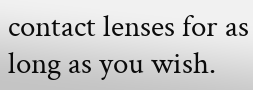contact lenses for as long as you wish.